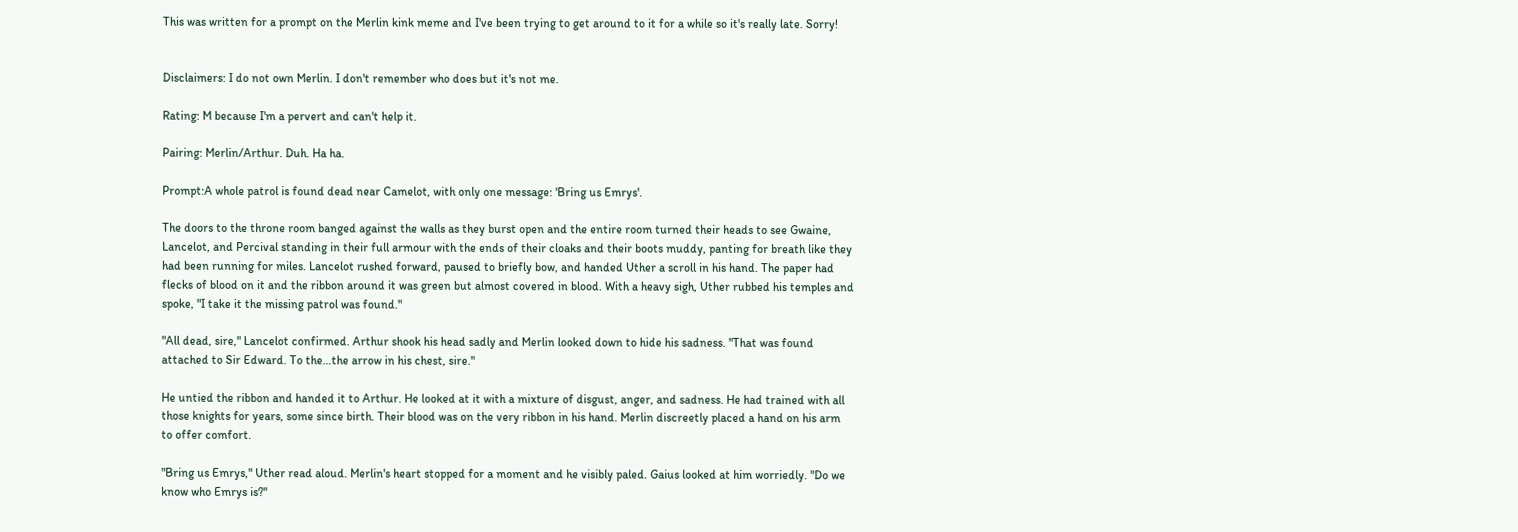This was written for a prompt on the Merlin kink meme and I've been trying to get around to it for a while so it's really late. Sorry!


Disclaimers: I do not own Merlin. I don't remember who does but it's not me.

Rating: M because I'm a pervert and can't help it.

Pairing: Merlin/Arthur. Duh. Ha ha.

Prompt:A whole patrol is found dead near Camelot, with only one message: 'Bring us Emrys'.

The doors to the throne room banged against the walls as they burst open and the entire room turned their heads to see Gwaine, Lancelot, and Percival standing in their full armour with the ends of their cloaks and their boots muddy, panting for breath like they had been running for miles. Lancelot rushed forward, paused to briefly bow, and handed Uther a scroll in his hand. The paper had flecks of blood on it and the ribbon around it was green but almost covered in blood. With a heavy sigh, Uther rubbed his temples and spoke, "I take it the missing patrol was found."

"All dead, sire," Lancelot confirmed. Arthur shook his head sadly and Merlin looked down to hide his sadness. "That was found attached to Sir Edward. To the…the arrow in his chest, sire."

He untied the ribbon and handed it to Arthur. He looked at it with a mixture of disgust, anger, and sadness. He had trained with all those knights for years, some since birth. Their blood was on the very ribbon in his hand. Merlin discreetly placed a hand on his arm to offer comfort.

"Bring us Emrys," Uther read aloud. Merlin's heart stopped for a moment and he visibly paled. Gaius looked at him worriedly. "Do we know who Emrys is?"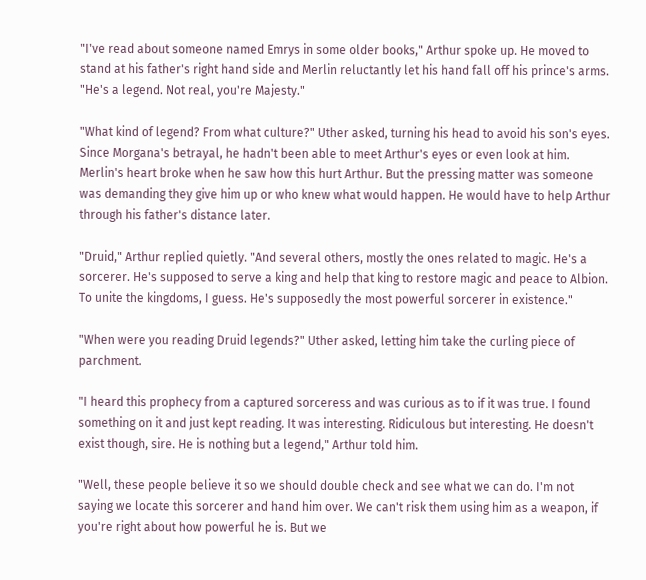"I've read about someone named Emrys in some older books," Arthur spoke up. He moved to stand at his father's right hand side and Merlin reluctantly let his hand fall off his prince's arms. "He's a legend. Not real, you're Majesty."

"What kind of legend? From what culture?" Uther asked, turning his head to avoid his son's eyes. Since Morgana's betrayal, he hadn't been able to meet Arthur's eyes or even look at him. Merlin's heart broke when he saw how this hurt Arthur. But the pressing matter was someone was demanding they give him up or who knew what would happen. He would have to help Arthur through his father's distance later.

"Druid," Arthur replied quietly. "And several others, mostly the ones related to magic. He's a sorcerer. He's supposed to serve a king and help that king to restore magic and peace to Albion. To unite the kingdoms, I guess. He's supposedly the most powerful sorcerer in existence."

"When were you reading Druid legends?" Uther asked, letting him take the curling piece of parchment.

"I heard this prophecy from a captured sorceress and was curious as to if it was true. I found something on it and just kept reading. It was interesting. Ridiculous but interesting. He doesn't exist though, sire. He is nothing but a legend," Arthur told him.

"Well, these people believe it so we should double check and see what we can do. I'm not saying we locate this sorcerer and hand him over. We can't risk them using him as a weapon, if you're right about how powerful he is. But we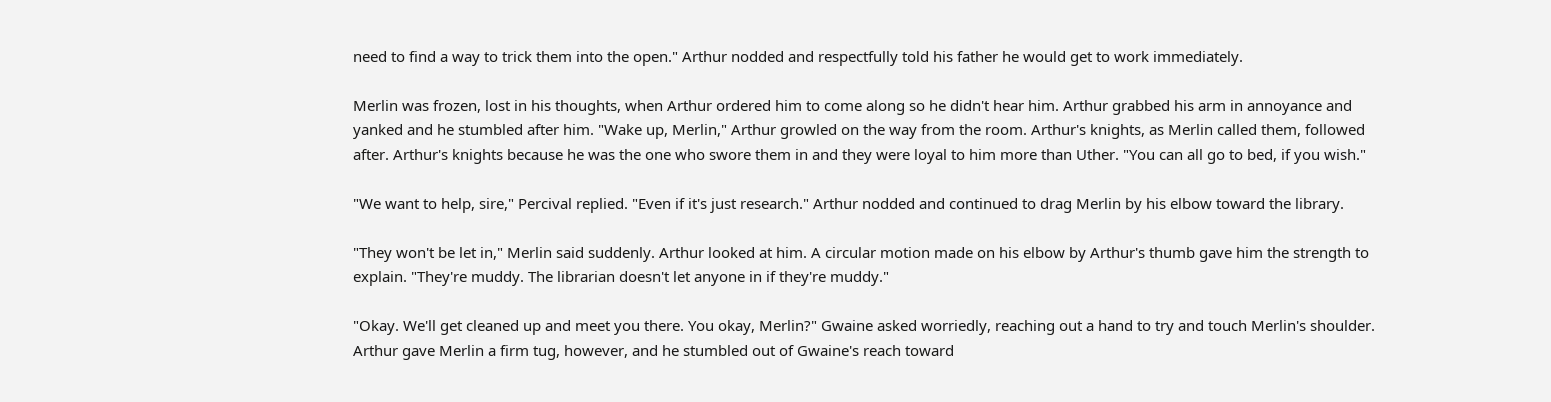need to find a way to trick them into the open." Arthur nodded and respectfully told his father he would get to work immediately.

Merlin was frozen, lost in his thoughts, when Arthur ordered him to come along so he didn't hear him. Arthur grabbed his arm in annoyance and yanked and he stumbled after him. "Wake up, Merlin," Arthur growled on the way from the room. Arthur's knights, as Merlin called them, followed after. Arthur's knights because he was the one who swore them in and they were loyal to him more than Uther. "You can all go to bed, if you wish."

"We want to help, sire," Percival replied. "Even if it's just research." Arthur nodded and continued to drag Merlin by his elbow toward the library.

"They won't be let in," Merlin said suddenly. Arthur looked at him. A circular motion made on his elbow by Arthur's thumb gave him the strength to explain. "They're muddy. The librarian doesn't let anyone in if they're muddy."

"Okay. We'll get cleaned up and meet you there. You okay, Merlin?" Gwaine asked worriedly, reaching out a hand to try and touch Merlin's shoulder. Arthur gave Merlin a firm tug, however, and he stumbled out of Gwaine's reach toward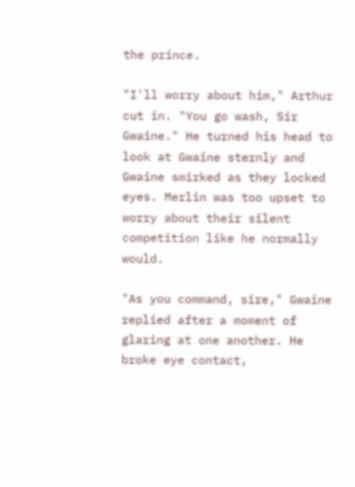the prince.

"I'll worry about him," Arthur cut in. "You go wash, Sir Gwaine." He turned his head to look at Gwaine sternly and Gwaine smirked as they locked eyes. Merlin was too upset to worry about their silent competition like he normally would.

"As you command, sire," Gwaine replied after a moment of glaring at one another. He broke eye contact,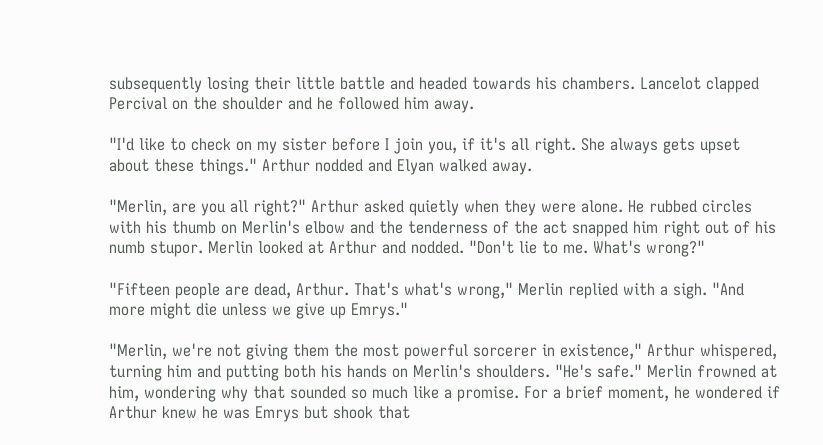subsequently losing their little battle and headed towards his chambers. Lancelot clapped Percival on the shoulder and he followed him away.

"I'd like to check on my sister before I join you, if it's all right. She always gets upset about these things." Arthur nodded and Elyan walked away.

"Merlin, are you all right?" Arthur asked quietly when they were alone. He rubbed circles with his thumb on Merlin's elbow and the tenderness of the act snapped him right out of his numb stupor. Merlin looked at Arthur and nodded. "Don't lie to me. What's wrong?"

"Fifteen people are dead, Arthur. That's what's wrong," Merlin replied with a sigh. "And more might die unless we give up Emrys."

"Merlin, we're not giving them the most powerful sorcerer in existence," Arthur whispered, turning him and putting both his hands on Merlin's shoulders. "He's safe." Merlin frowned at him, wondering why that sounded so much like a promise. For a brief moment, he wondered if Arthur knew he was Emrys but shook that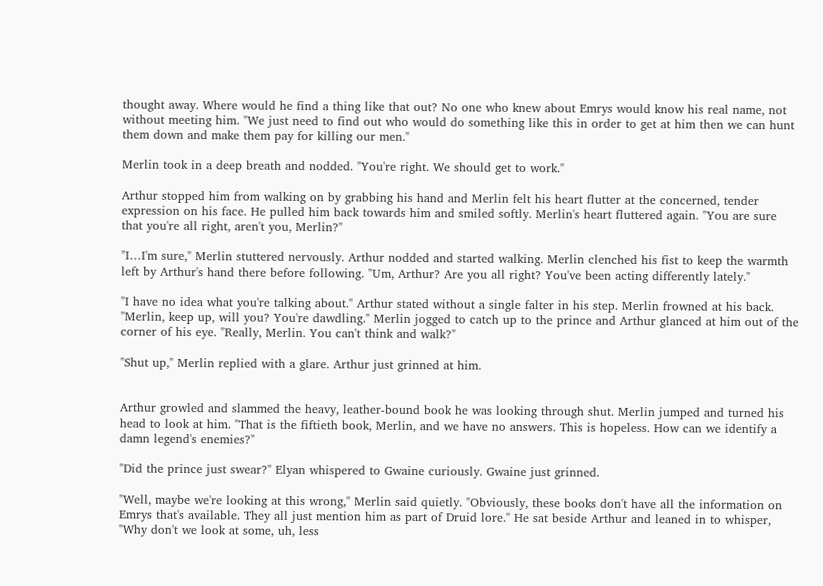thought away. Where would he find a thing like that out? No one who knew about Emrys would know his real name, not without meeting him. "We just need to find out who would do something like this in order to get at him then we can hunt them down and make them pay for killing our men."

Merlin took in a deep breath and nodded. "You're right. We should get to work."

Arthur stopped him from walking on by grabbing his hand and Merlin felt his heart flutter at the concerned, tender expression on his face. He pulled him back towards him and smiled softly. Merlin's heart fluttered again. "You are sure that you're all right, aren't you, Merlin?"

"I…I'm sure," Merlin stuttered nervously. Arthur nodded and started walking. Merlin clenched his fist to keep the warmth left by Arthur's hand there before following. "Um, Arthur? Are you all right? You've been acting differently lately."

"I have no idea what you're talking about." Arthur stated without a single falter in his step. Merlin frowned at his back. "Merlin, keep up, will you? You're dawdling." Merlin jogged to catch up to the prince and Arthur glanced at him out of the corner of his eye. "Really, Merlin. You can't think and walk?"

"Shut up," Merlin replied with a glare. Arthur just grinned at him.


Arthur growled and slammed the heavy, leather-bound book he was looking through shut. Merlin jumped and turned his head to look at him. "That is the fiftieth book, Merlin, and we have no answers. This is hopeless. How can we identify a damn legend's enemies?"

"Did the prince just swear?" Elyan whispered to Gwaine curiously. Gwaine just grinned.

"Well, maybe we're looking at this wrong," Merlin said quietly. "Obviously, these books don't have all the information on Emrys that's available. They all just mention him as part of Druid lore." He sat beside Arthur and leaned in to whisper, "Why don't we look at some, uh, less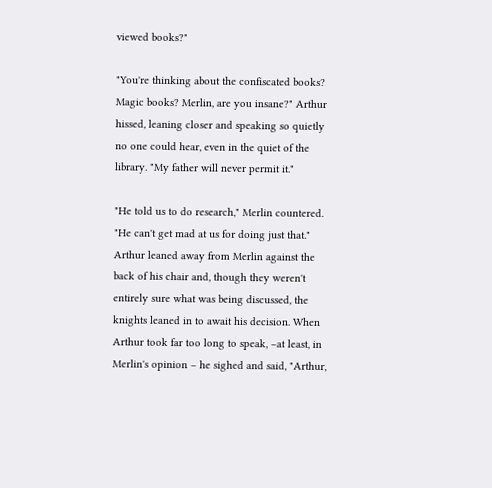viewed books?"

"You're thinking about the confiscated books? Magic books? Merlin, are you insane?" Arthur hissed, leaning closer and speaking so quietly no one could hear, even in the quiet of the library. "My father will never permit it."

"He told us to do research," Merlin countered. "He can't get mad at us for doing just that." Arthur leaned away from Merlin against the back of his chair and, though they weren't entirely sure what was being discussed, the knights leaned in to await his decision. When Arthur took far too long to speak, –at least, in Merlin's opinion – he sighed and said, "Arthur,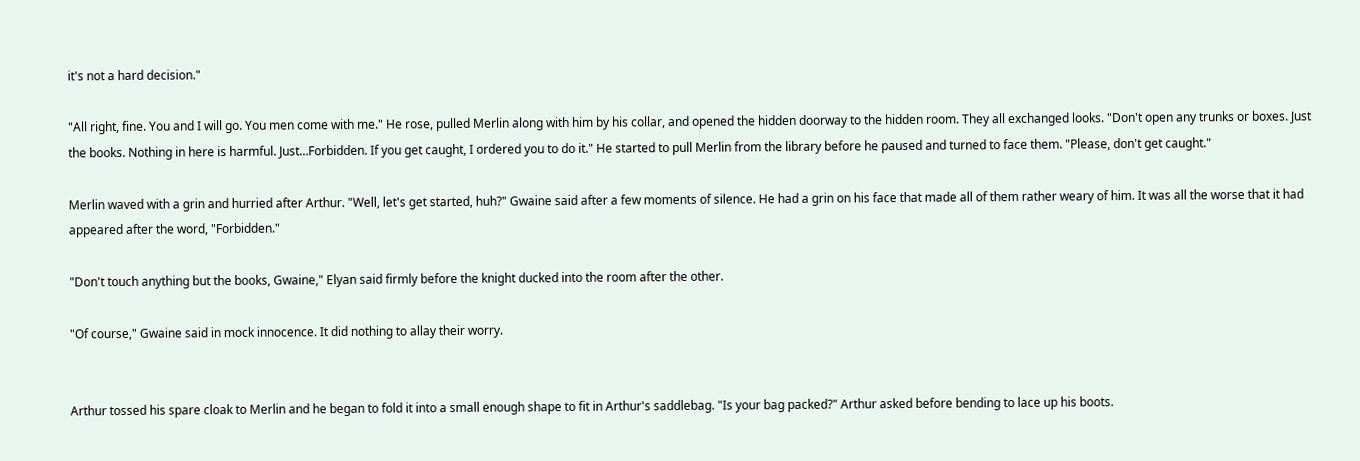it's not a hard decision."

"All right, fine. You and I will go. You men come with me." He rose, pulled Merlin along with him by his collar, and opened the hidden doorway to the hidden room. They all exchanged looks. "Don't open any trunks or boxes. Just the books. Nothing in here is harmful. Just…Forbidden. If you get caught, I ordered you to do it." He started to pull Merlin from the library before he paused and turned to face them. "Please, don't get caught."

Merlin waved with a grin and hurried after Arthur. "Well, let's get started, huh?" Gwaine said after a few moments of silence. He had a grin on his face that made all of them rather weary of him. It was all the worse that it had appeared after the word, "Forbidden."

"Don't touch anything but the books, Gwaine," Elyan said firmly before the knight ducked into the room after the other.

"Of course," Gwaine said in mock innocence. It did nothing to allay their worry.


Arthur tossed his spare cloak to Merlin and he began to fold it into a small enough shape to fit in Arthur's saddlebag. "Is your bag packed?" Arthur asked before bending to lace up his boots.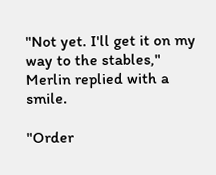"Not yet. I'll get it on my way to the stables," Merlin replied with a smile.

"Order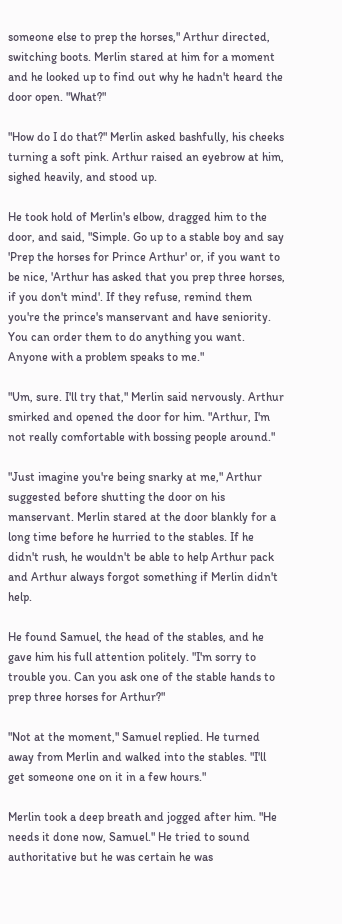someone else to prep the horses," Arthur directed, switching boots. Merlin stared at him for a moment and he looked up to find out why he hadn't heard the door open. "What?"

"How do I do that?" Merlin asked bashfully, his cheeks turning a soft pink. Arthur raised an eyebrow at him, sighed heavily, and stood up.

He took hold of Merlin's elbow, dragged him to the door, and said, "Simple. Go up to a stable boy and say 'Prep the horses for Prince Arthur' or, if you want to be nice, 'Arthur has asked that you prep three horses, if you don't mind'. If they refuse, remind them you're the prince's manservant and have seniority. You can order them to do anything you want. Anyone with a problem speaks to me."

"Um, sure. I'll try that," Merlin said nervously. Arthur smirked and opened the door for him. "Arthur, I'm not really comfortable with bossing people around."

"Just imagine you're being snarky at me," Arthur suggested before shutting the door on his manservant. Merlin stared at the door blankly for a long time before he hurried to the stables. If he didn't rush, he wouldn't be able to help Arthur pack and Arthur always forgot something if Merlin didn't help.

He found Samuel, the head of the stables, and he gave him his full attention politely. "I'm sorry to trouble you. Can you ask one of the stable hands to prep three horses for Arthur?"

"Not at the moment," Samuel replied. He turned away from Merlin and walked into the stables. "I'll get someone one on it in a few hours."

Merlin took a deep breath and jogged after him. "He needs it done now, Samuel." He tried to sound authoritative but he was certain he was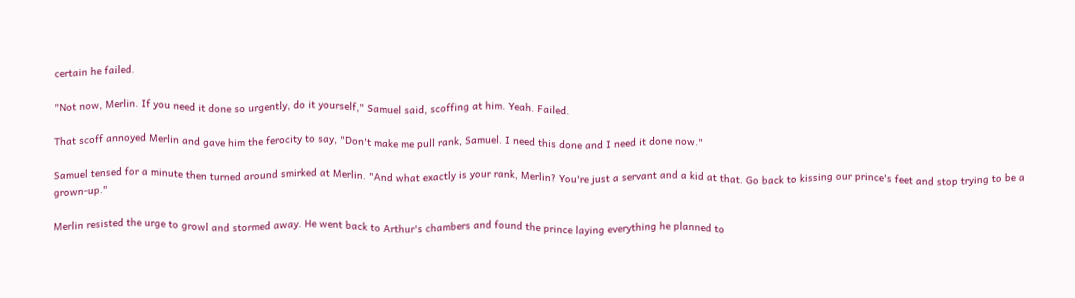certain he failed.

"Not now, Merlin. If you need it done so urgently, do it yourself," Samuel said, scoffing at him. Yeah. Failed.

That scoff annoyed Merlin and gave him the ferocity to say, "Don't make me pull rank, Samuel. I need this done and I need it done now."

Samuel tensed for a minute then turned around smirked at Merlin. "And what exactly is your rank, Merlin? You're just a servant and a kid at that. Go back to kissing our prince's feet and stop trying to be a grown-up."

Merlin resisted the urge to growl and stormed away. He went back to Arthur's chambers and found the prince laying everything he planned to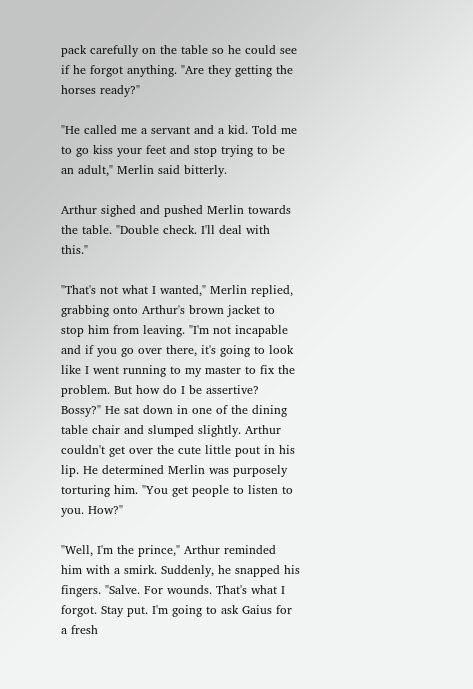pack carefully on the table so he could see if he forgot anything. "Are they getting the horses ready?"

"He called me a servant and a kid. Told me to go kiss your feet and stop trying to be an adult," Merlin said bitterly.

Arthur sighed and pushed Merlin towards the table. "Double check. I'll deal with this."

"That's not what I wanted," Merlin replied, grabbing onto Arthur's brown jacket to stop him from leaving. "I'm not incapable and if you go over there, it's going to look like I went running to my master to fix the problem. But how do I be assertive? Bossy?" He sat down in one of the dining table chair and slumped slightly. Arthur couldn't get over the cute little pout in his lip. He determined Merlin was purposely torturing him. "You get people to listen to you. How?"

"Well, I'm the prince," Arthur reminded him with a smirk. Suddenly, he snapped his fingers. "Salve. For wounds. That's what I forgot. Stay put. I'm going to ask Gaius for a fresh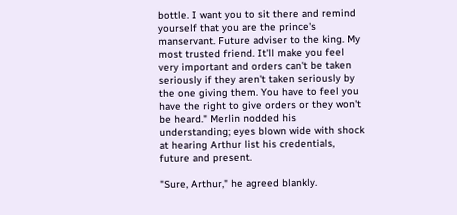bottle. I want you to sit there and remind yourself that you are the prince's manservant. Future adviser to the king. My most trusted friend. It'll make you feel very important and orders can't be taken seriously if they aren't taken seriously by the one giving them. You have to feel you have the right to give orders or they won't be heard." Merlin nodded his understanding; eyes blown wide with shock at hearing Arthur list his credentials, future and present.

"Sure, Arthur," he agreed blankly.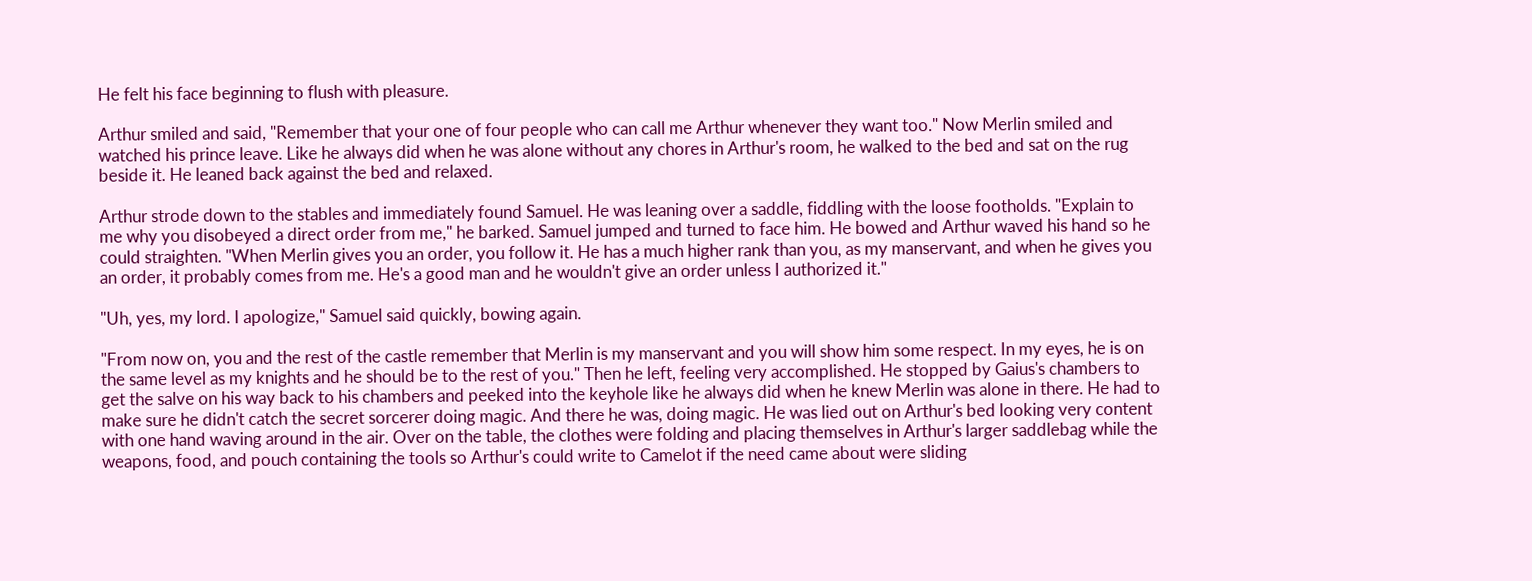He felt his face beginning to flush with pleasure.

Arthur smiled and said, "Remember that your one of four people who can call me Arthur whenever they want too." Now Merlin smiled and watched his prince leave. Like he always did when he was alone without any chores in Arthur's room, he walked to the bed and sat on the rug beside it. He leaned back against the bed and relaxed.

Arthur strode down to the stables and immediately found Samuel. He was leaning over a saddle, fiddling with the loose footholds. "Explain to me why you disobeyed a direct order from me," he barked. Samuel jumped and turned to face him. He bowed and Arthur waved his hand so he could straighten. "When Merlin gives you an order, you follow it. He has a much higher rank than you, as my manservant, and when he gives you an order, it probably comes from me. He's a good man and he wouldn't give an order unless I authorized it."

"Uh, yes, my lord. I apologize," Samuel said quickly, bowing again.

"From now on, you and the rest of the castle remember that Merlin is my manservant and you will show him some respect. In my eyes, he is on the same level as my knights and he should be to the rest of you." Then he left, feeling very accomplished. He stopped by Gaius's chambers to get the salve on his way back to his chambers and peeked into the keyhole like he always did when he knew Merlin was alone in there. He had to make sure he didn't catch the secret sorcerer doing magic. And there he was, doing magic. He was lied out on Arthur's bed looking very content with one hand waving around in the air. Over on the table, the clothes were folding and placing themselves in Arthur's larger saddlebag while the weapons, food, and pouch containing the tools so Arthur's could write to Camelot if the need came about were sliding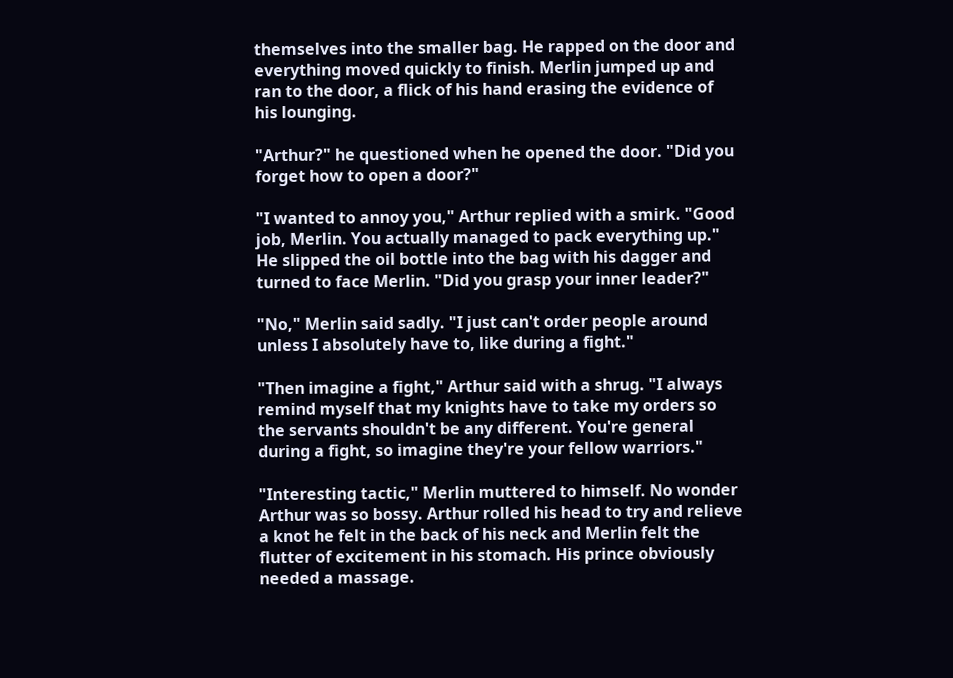themselves into the smaller bag. He rapped on the door and everything moved quickly to finish. Merlin jumped up and ran to the door, a flick of his hand erasing the evidence of his lounging.

"Arthur?" he questioned when he opened the door. "Did you forget how to open a door?"

"I wanted to annoy you," Arthur replied with a smirk. "Good job, Merlin. You actually managed to pack everything up." He slipped the oil bottle into the bag with his dagger and turned to face Merlin. "Did you grasp your inner leader?"

"No," Merlin said sadly. "I just can't order people around unless I absolutely have to, like during a fight."

"Then imagine a fight," Arthur said with a shrug. "I always remind myself that my knights have to take my orders so the servants shouldn't be any different. You're general during a fight, so imagine they're your fellow warriors."

"Interesting tactic," Merlin muttered to himself. No wonder Arthur was so bossy. Arthur rolled his head to try and relieve a knot he felt in the back of his neck and Merlin felt the flutter of excitement in his stomach. His prince obviously needed a massage.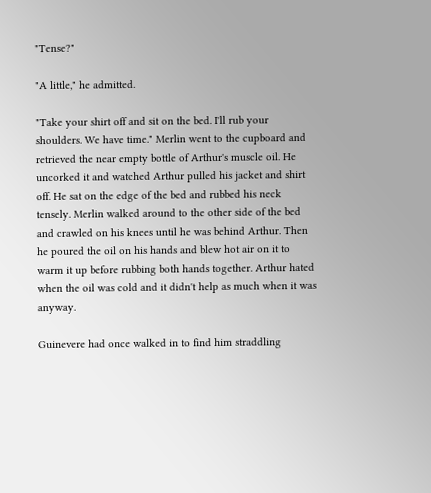"Tense?"

"A little," he admitted.

"Take your shirt off and sit on the bed. I'll rub your shoulders. We have time." Merlin went to the cupboard and retrieved the near empty bottle of Arthur's muscle oil. He uncorked it and watched Arthur pulled his jacket and shirt off. He sat on the edge of the bed and rubbed his neck tensely. Merlin walked around to the other side of the bed and crawled on his knees until he was behind Arthur. Then he poured the oil on his hands and blew hot air on it to warm it up before rubbing both hands together. Arthur hated when the oil was cold and it didn't help as much when it was anyway.

Guinevere had once walked in to find him straddling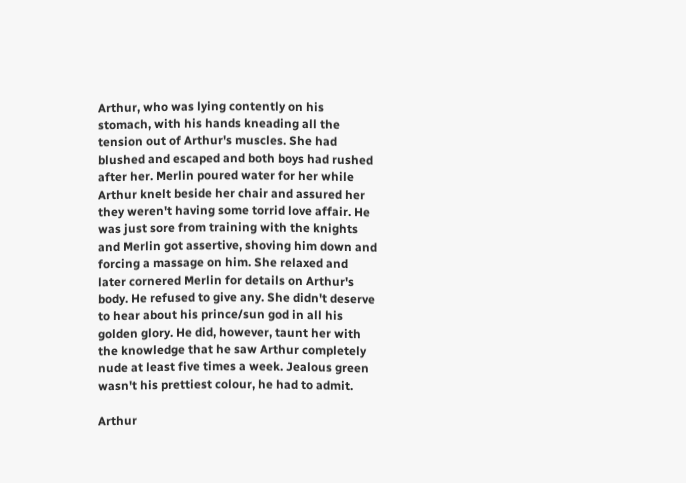Arthur, who was lying contently on his stomach, with his hands kneading all the tension out of Arthur's muscles. She had blushed and escaped and both boys had rushed after her. Merlin poured water for her while Arthur knelt beside her chair and assured her they weren't having some torrid love affair. He was just sore from training with the knights and Merlin got assertive, shoving him down and forcing a massage on him. She relaxed and later cornered Merlin for details on Arthur's body. He refused to give any. She didn't deserve to hear about his prince/sun god in all his golden glory. He did, however, taunt her with the knowledge that he saw Arthur completely nude at least five times a week. Jealous green wasn't his prettiest colour, he had to admit.

Arthur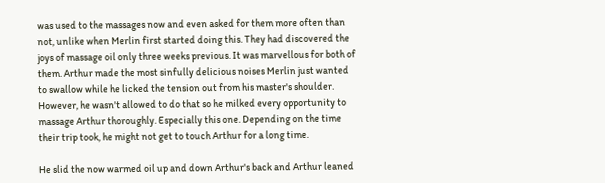was used to the massages now and even asked for them more often than not, unlike when Merlin first started doing this. They had discovered the joys of massage oil only three weeks previous. It was marvellous for both of them. Arthur made the most sinfully delicious noises Merlin just wanted to swallow while he licked the tension out from his master's shoulder. However, he wasn't allowed to do that so he milked every opportunity to massage Arthur thoroughly. Especially this one. Depending on the time their trip took, he might not get to touch Arthur for a long time.

He slid the now warmed oil up and down Arthur's back and Arthur leaned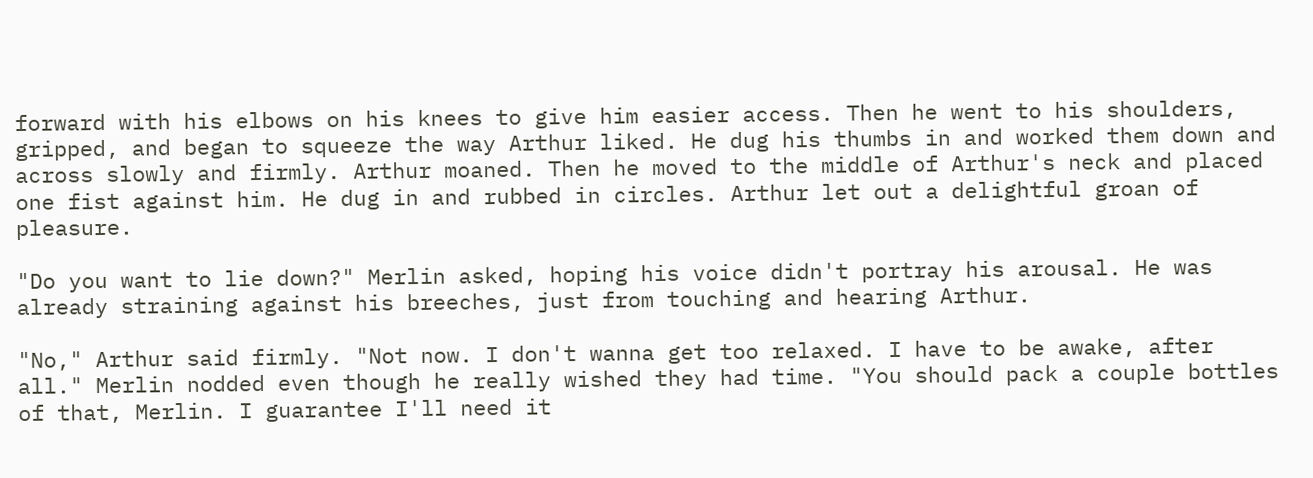forward with his elbows on his knees to give him easier access. Then he went to his shoulders, gripped, and began to squeeze the way Arthur liked. He dug his thumbs in and worked them down and across slowly and firmly. Arthur moaned. Then he moved to the middle of Arthur's neck and placed one fist against him. He dug in and rubbed in circles. Arthur let out a delightful groan of pleasure.

"Do you want to lie down?" Merlin asked, hoping his voice didn't portray his arousal. He was already straining against his breeches, just from touching and hearing Arthur.

"No," Arthur said firmly. "Not now. I don't wanna get too relaxed. I have to be awake, after all." Merlin nodded even though he really wished they had time. "You should pack a couple bottles of that, Merlin. I guarantee I'll need it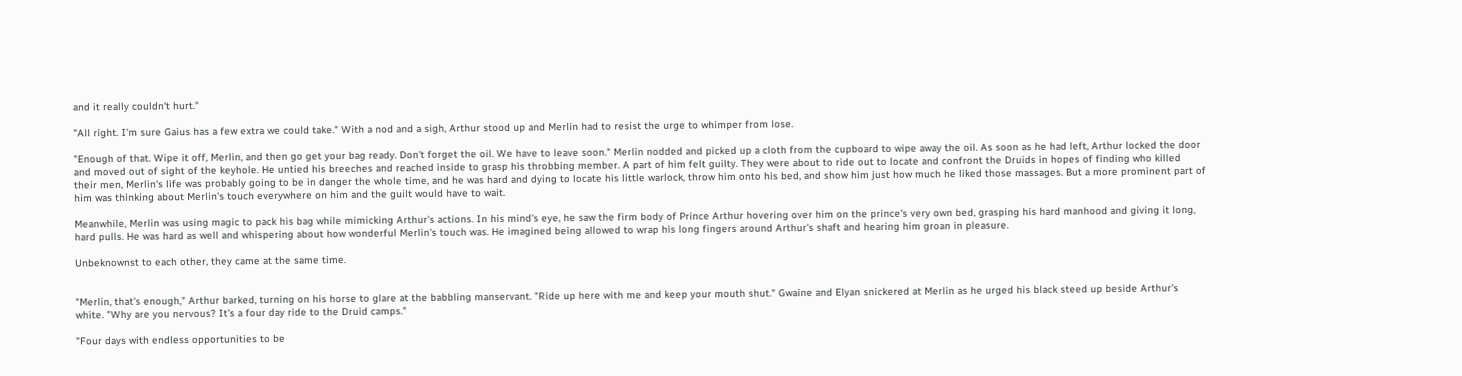and it really couldn't hurt."

"All right. I'm sure Gaius has a few extra we could take." With a nod and a sigh, Arthur stood up and Merlin had to resist the urge to whimper from lose.

"Enough of that. Wipe it off, Merlin, and then go get your bag ready. Don't forget the oil. We have to leave soon." Merlin nodded and picked up a cloth from the cupboard to wipe away the oil. As soon as he had left, Arthur locked the door and moved out of sight of the keyhole. He untied his breeches and reached inside to grasp his throbbing member. A part of him felt guilty. They were about to ride out to locate and confront the Druids in hopes of finding who killed their men, Merlin's life was probably going to be in danger the whole time, and he was hard and dying to locate his little warlock, throw him onto his bed, and show him just how much he liked those massages. But a more prominent part of him was thinking about Merlin's touch everywhere on him and the guilt would have to wait.

Meanwhile, Merlin was using magic to pack his bag while mimicking Arthur's actions. In his mind's eye, he saw the firm body of Prince Arthur hovering over him on the prince's very own bed, grasping his hard manhood and giving it long, hard pulls. He was hard as well and whispering about how wonderful Merlin's touch was. He imagined being allowed to wrap his long fingers around Arthur's shaft and hearing him groan in pleasure.

Unbeknownst to each other, they came at the same time.


"Merlin, that's enough," Arthur barked, turning on his horse to glare at the babbling manservant. "Ride up here with me and keep your mouth shut." Gwaine and Elyan snickered at Merlin as he urged his black steed up beside Arthur's white. "Why are you nervous? It's a four day ride to the Druid camps."

"Four days with endless opportunities to be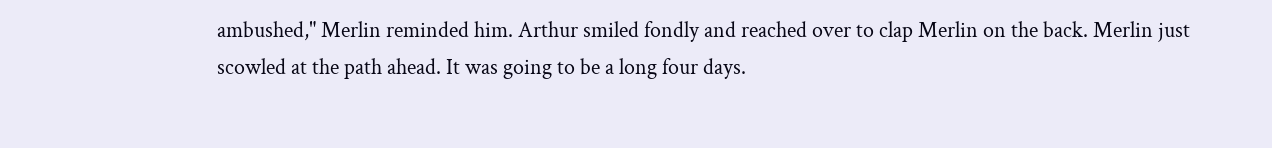ambushed," Merlin reminded him. Arthur smiled fondly and reached over to clap Merlin on the back. Merlin just scowled at the path ahead. It was going to be a long four days.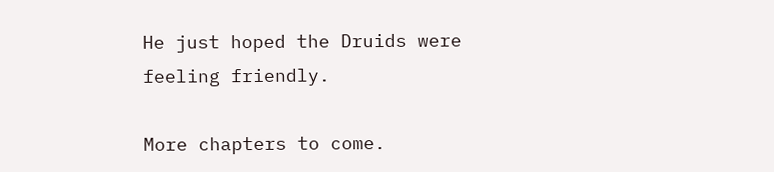He just hoped the Druids were feeling friendly.

More chapters to come.